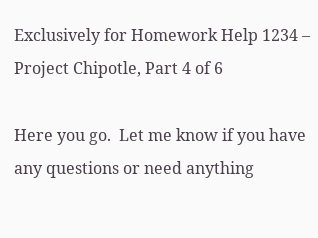Exclusively for Homework Help 1234 – Project Chipotle, Part 4 of 6

Here you go.  Let me know if you have any questions or need anything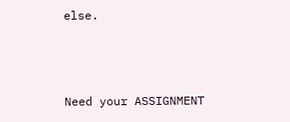else.



Need your ASSIGNMENT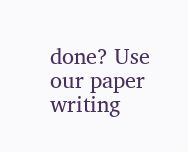done? Use our paper writing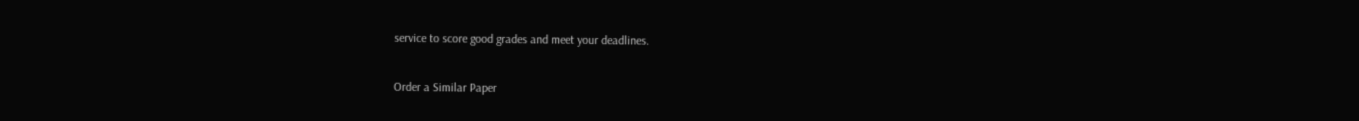service to score good grades and meet your deadlines.

Order a Similar Paper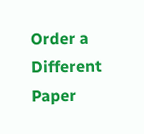Order a Different Paper